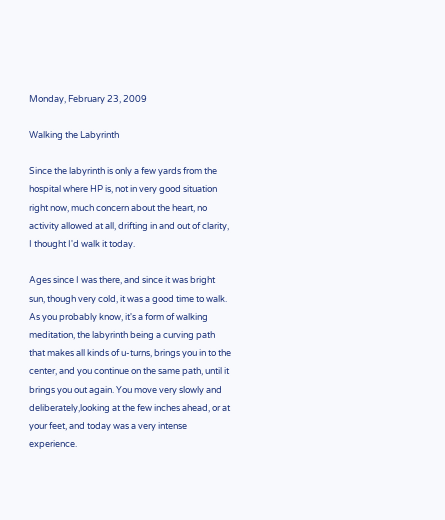Monday, February 23, 2009

Walking the Labyrinth

Since the labyrinth is only a few yards from the hospital where HP is, not in very good situation right now, much concern about the heart, no activity allowed at all, drifting in and out of clarity, I thought I'd walk it today.

Ages since I was there, and since it was bright sun, though very cold, it was a good time to walk. As you probably know, it's a form of walking meditation, the labyrinth being a curving path that makes all kinds of u-turns, brings you in to the center, and you continue on the same path, until it brings you out again. You move very slowly and deliberately,looking at the few inches ahead, or at your feet, and today was a very intense experience.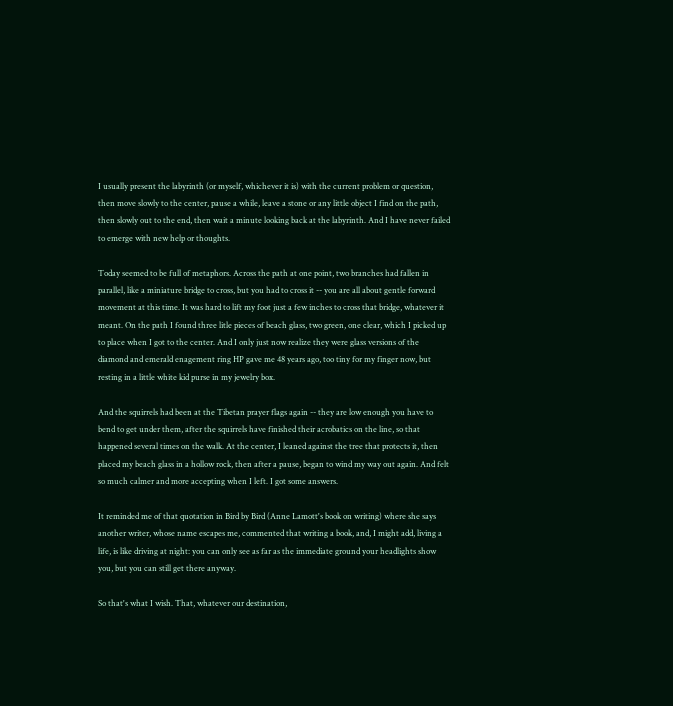I usually present the labyrinth (or myself, whichever it is) with the current problem or question, then move slowly to the center, pause a while, leave a stone or any little object I find on the path, then slowly out to the end, then wait a minute looking back at the labyrinth. And I have never failed to emerge with new help or thoughts.

Today seemed to be full of metaphors. Across the path at one point, two branches had fallen in parallel, like a miniature bridge to cross, but you had to cross it -- you are all about gentle forward movement at this time. It was hard to lift my foot just a few inches to cross that bridge, whatever it meant. On the path I found three litle pieces of beach glass, two green, one clear, which I picked up to place when I got to the center. And I only just now realize they were glass versions of the diamond and emerald enagement ring HP gave me 48 years ago, too tiny for my finger now, but resting in a little white kid purse in my jewelry box.

And the squirrels had been at the Tibetan prayer flags again -- they are low enough you have to bend to get under them, after the squirrels have finished their acrobatics on the line, so that happened several times on the walk. At the center, I leaned against the tree that protects it, then placed my beach glass in a hollow rock, then after a pause, began to wind my way out again. And felt so much calmer and more accepting when I left. I got some answers.

It reminded me of that quotation in Bird by Bird (Anne Lamott's book on writing) where she says another writer, whose name escapes me, commented that writing a book, and, I might add, living a life, is like driving at night: you can only see as far as the immediate ground your headlights show you, but you can still get there anyway.

So that's what I wish. That, whatever our destination,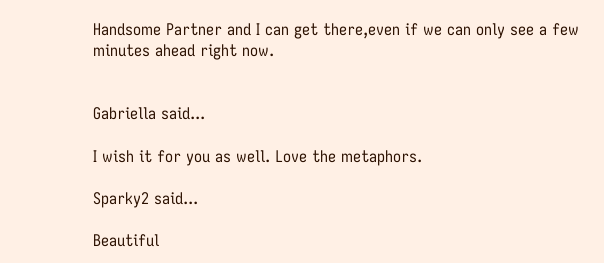Handsome Partner and I can get there,even if we can only see a few minutes ahead right now.


Gabriella said...

I wish it for you as well. Love the metaphors.

Sparky2 said...

Beautiful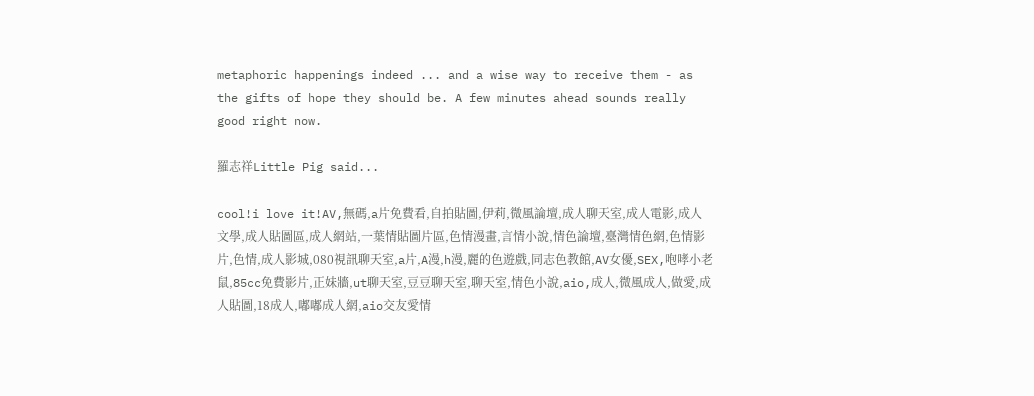metaphoric happenings indeed ... and a wise way to receive them - as the gifts of hope they should be. A few minutes ahead sounds really good right now.

羅志祥Little Pig said...

cool!i love it!AV,無碼,a片免費看,自拍貼圖,伊莉,微風論壇,成人聊天室,成人電影,成人文學,成人貼圖區,成人網站,一葉情貼圖片區,色情漫畫,言情小說,情色論壇,臺灣情色網,色情影片,色情,成人影城,080視訊聊天室,a片,A漫,h漫,麗的色遊戲,同志色教館,AV女優,SEX,咆哮小老鼠,85cc免費影片,正妹牆,ut聊天室,豆豆聊天室,聊天室,情色小說,aio,成人,微風成人,做愛,成人貼圖,18成人,嘟嘟成人網,aio交友愛情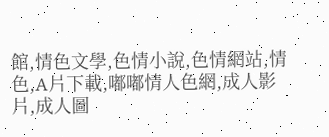館,情色文學,色情小說,色情網站,情色,A片下載,嘟嘟情人色網,成人影片,成人圖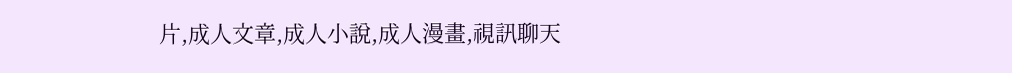片,成人文章,成人小說,成人漫畫,視訊聊天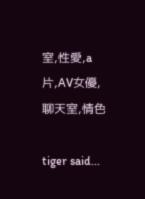室,性愛,a片,AV女優,聊天室,情色

tiger said...